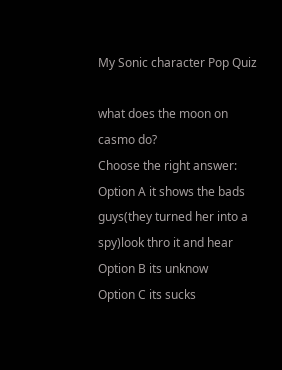My Sonic character Pop Quiz

what does the moon on casmo do?
Choose the right answer:
Option A it shows the bads guys(they turned her into a spy)look thro it and hear
Option B its unknow
Option C its sucks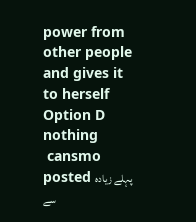power from other people and gives it to herself
Option D nothing
 cansmo posted پہلے زیادہ سے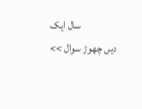سال ایک
دیں چھوڑ سوال >>